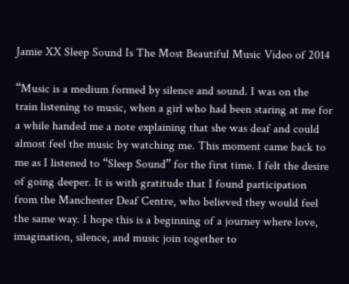Jamie XX Sleep Sound Is The Most Beautiful Music Video of 2014

“Music is a medium formed by silence and sound. I was on the train listening to music, when a girl who had been staring at me for a while handed me a note explaining that she was deaf and could almost feel the music by watching me. This moment came back to me as I listened to “Sleep Sound” for the first time. I felt the desire of going deeper. It is with gratitude that I found participation from the Manchester Deaf Centre, who believed they would feel the same way. I hope this is a beginning of a journey where love, imagination, silence, and music join together to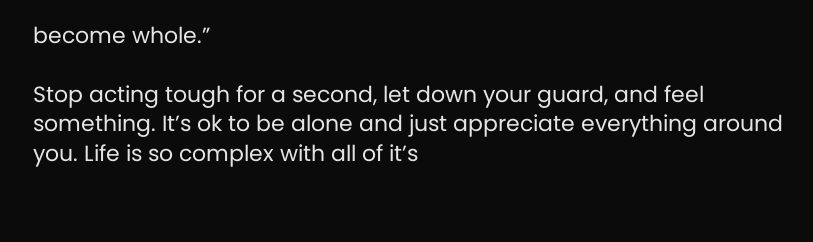become whole.”

Stop acting tough for a second, let down your guard, and feel something. It’s ok to be alone and just appreciate everything around you. Life is so complex with all of it’s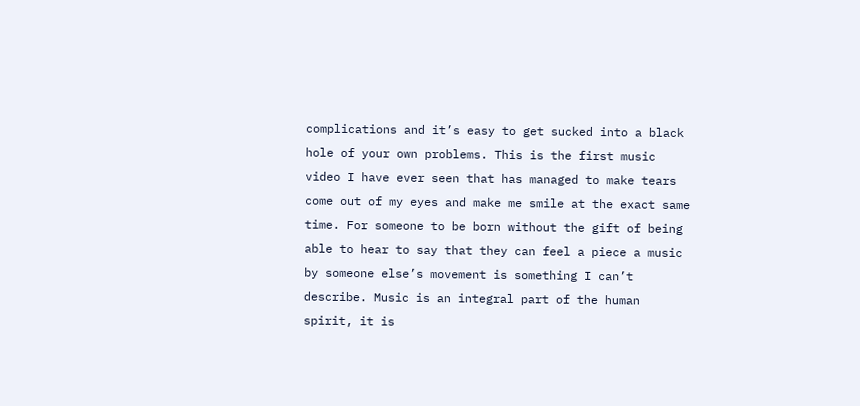complications and it’s easy to get sucked into a black hole of your own problems. This is the first music video I have ever seen that has managed to make tears come out of my eyes and make me smile at the exact same time. For someone to be born without the gift of being able to hear to say that they can feel a piece a music by someone else’s movement is something I can’t describe. Music is an integral part of the human spirit, it is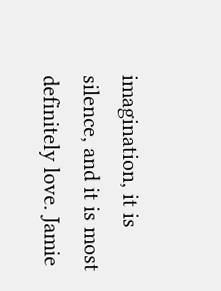imagination, it is silence, and it is most definitely love. Jamie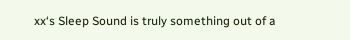xx‘s Sleep Sound is truly something out of a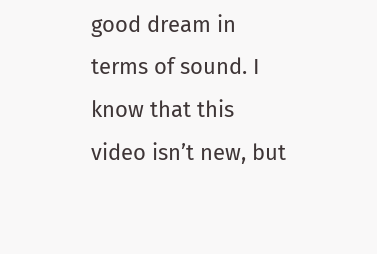good dream in terms of sound. I know that this video isn’t new, but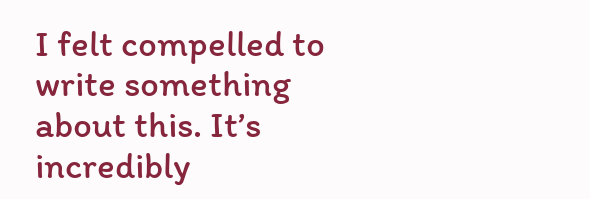I felt compelled to write something about this. It’s incredibly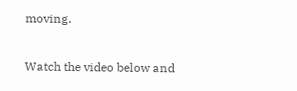moving.

Watch the video below and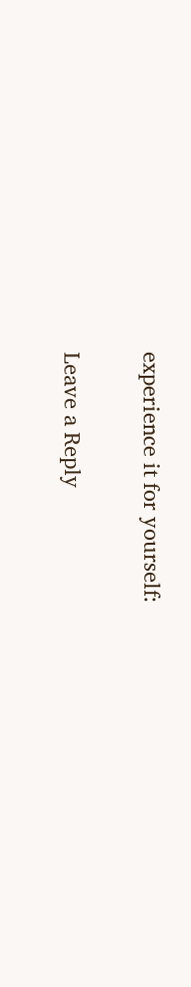experience it for yourself:

Leave a Reply